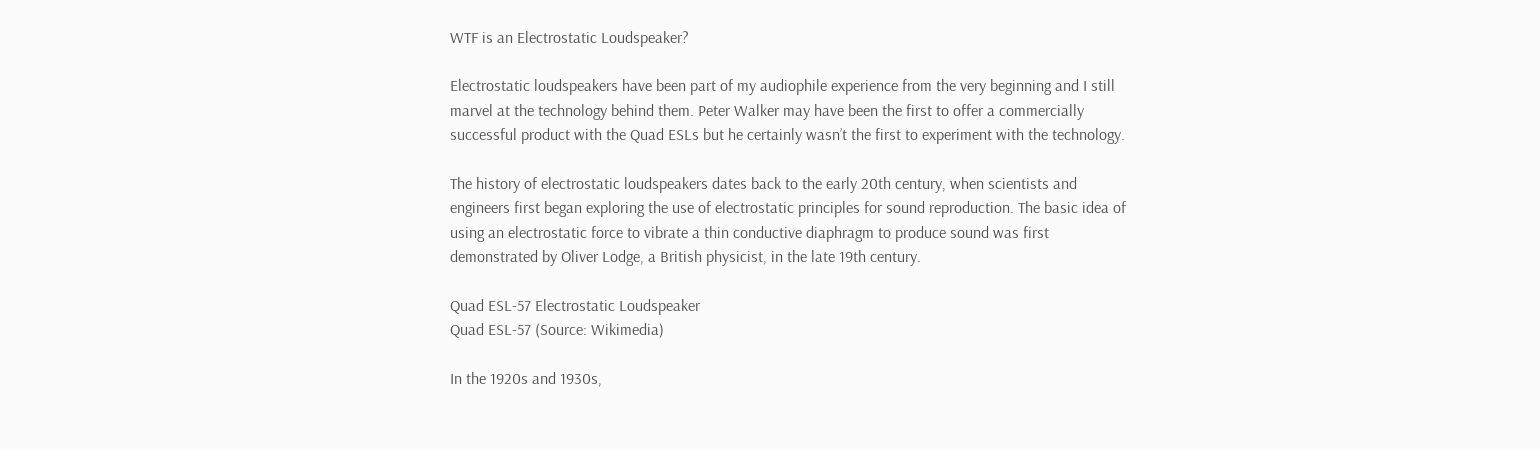WTF is an Electrostatic Loudspeaker?

Electrostatic loudspeakers have been part of my audiophile experience from the very beginning and I still marvel at the technology behind them. Peter Walker may have been the first to offer a commercially successful product with the Quad ESLs but he certainly wasn’t the first to experiment with the technology.

The history of electrostatic loudspeakers dates back to the early 20th century, when scientists and engineers first began exploring the use of electrostatic principles for sound reproduction. The basic idea of using an electrostatic force to vibrate a thin conductive diaphragm to produce sound was first demonstrated by Oliver Lodge, a British physicist, in the late 19th century.

Quad ESL-57 Electrostatic Loudspeaker
Quad ESL-57 (Source: Wikimedia)

In the 1920s and 1930s,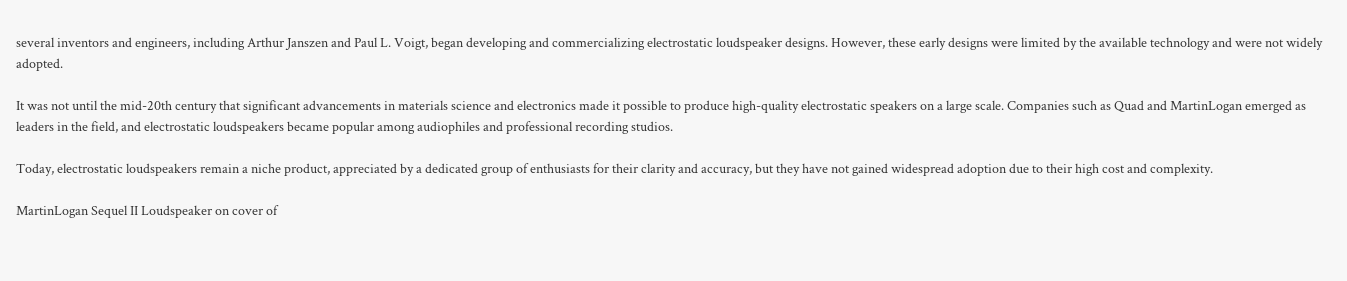several inventors and engineers, including Arthur Janszen and Paul L. Voigt, began developing and commercializing electrostatic loudspeaker designs. However, these early designs were limited by the available technology and were not widely adopted.

It was not until the mid-20th century that significant advancements in materials science and electronics made it possible to produce high-quality electrostatic speakers on a large scale. Companies such as Quad and MartinLogan emerged as leaders in the field, and electrostatic loudspeakers became popular among audiophiles and professional recording studios.

Today, electrostatic loudspeakers remain a niche product, appreciated by a dedicated group of enthusiasts for their clarity and accuracy, but they have not gained widespread adoption due to their high cost and complexity.

MartinLogan Sequel II Loudspeaker on cover of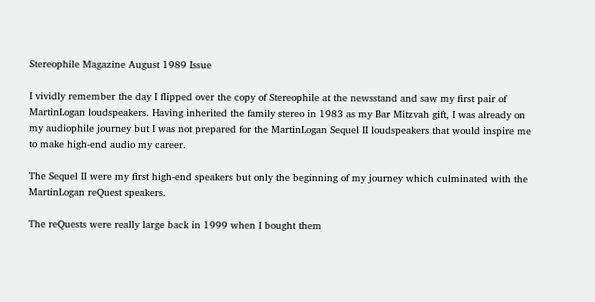Stereophile Magazine August 1989 Issue

I vividly remember the day I flipped over the copy of Stereophile at the newsstand and saw my first pair of MartinLogan loudspeakers. Having inherited the family stereo in 1983 as my Bar Mitzvah gift, I was already on my audiophile journey but I was not prepared for the MartinLogan Sequel II loudspeakers that would inspire me to make high-end audio my career.

The Sequel II were my first high-end speakers but only the beginning of my journey which culminated with the MartinLogan reQuest speakers.

The reQuests were really large back in 1999 when I bought them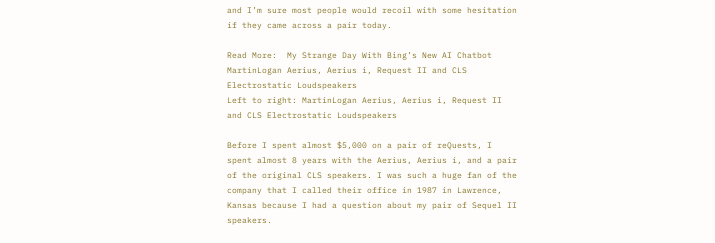and I’m sure most people would recoil with some hesitation if they came across a pair today.

Read More:  My Strange Day With Bing’s New AI Chatbot
MartinLogan Aerius, Aerius i, Request II and CLS Electrostatic Loudspeakers
Left to right: MartinLogan Aerius, Aerius i, Request II and CLS Electrostatic Loudspeakers

Before I spent almost $5,000 on a pair of reQuests, I spent almost 8 years with the Aerius, Aerius i, and a pair of the original CLS speakers. I was such a huge fan of the company that I called their office in 1987 in Lawrence, Kansas because I had a question about my pair of Sequel II speakers.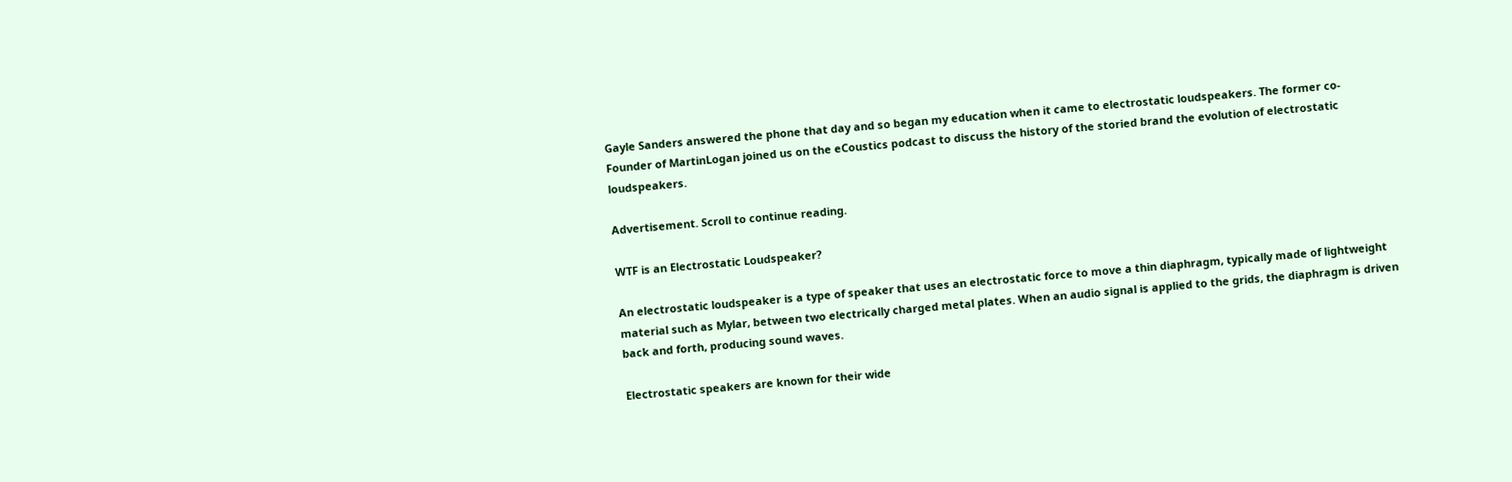Gayle Sanders answered the phone that day and so began my education when it came to electrostatic loudspeakers. The former co-Founder of MartinLogan joined us on the eCoustics podcast to discuss the history of the storied brand the evolution of electrostatic loudspeakers.

Advertisement. Scroll to continue reading.

WTF is an Electrostatic Loudspeaker?

An electrostatic loudspeaker is a type of speaker that uses an electrostatic force to move a thin diaphragm, typically made of lightweight material such as Mylar, between two electrically charged metal plates. When an audio signal is applied to the grids, the diaphragm is driven back and forth, producing sound waves.

Electrostatic speakers are known for their wide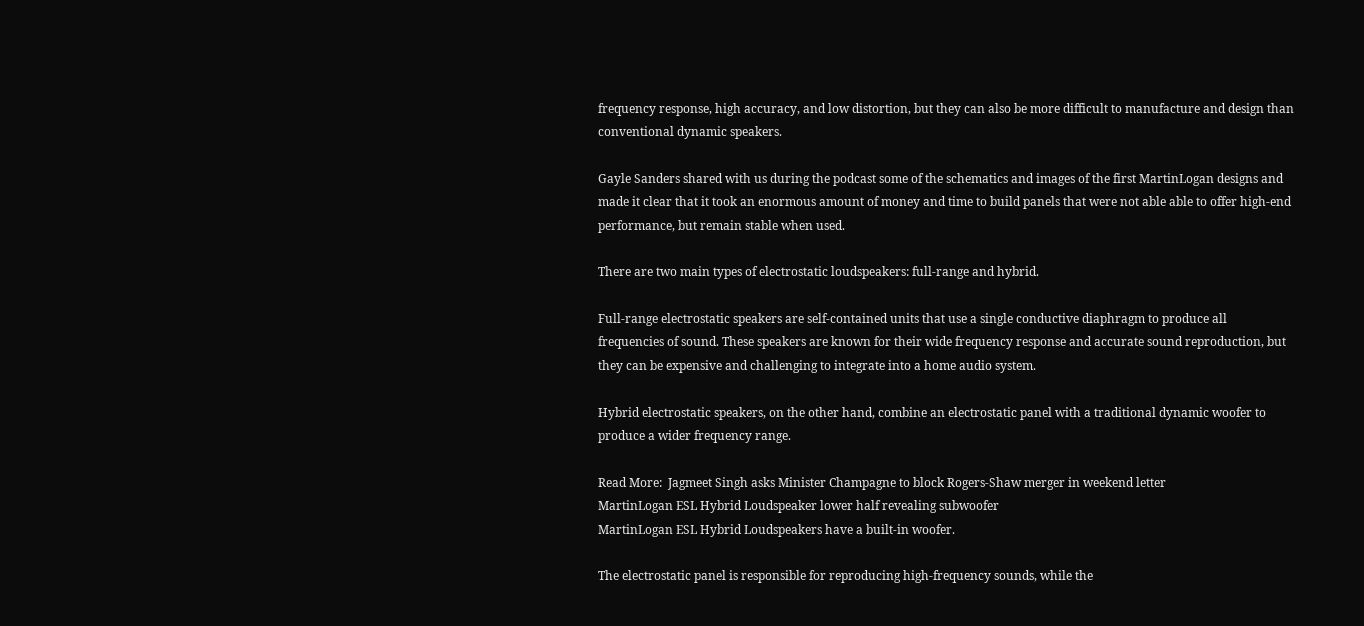frequency response, high accuracy, and low distortion, but they can also be more difficult to manufacture and design than conventional dynamic speakers.

Gayle Sanders shared with us during the podcast some of the schematics and images of the first MartinLogan designs and made it clear that it took an enormous amount of money and time to build panels that were not able able to offer high-end performance, but remain stable when used.

There are two main types of electrostatic loudspeakers: full-range and hybrid.

Full-range electrostatic speakers are self-contained units that use a single conductive diaphragm to produce all frequencies of sound. These speakers are known for their wide frequency response and accurate sound reproduction, but they can be expensive and challenging to integrate into a home audio system.

Hybrid electrostatic speakers, on the other hand, combine an electrostatic panel with a traditional dynamic woofer to produce a wider frequency range.

Read More:  Jagmeet Singh asks Minister Champagne to block Rogers-Shaw merger in weekend letter
MartinLogan ESL Hybrid Loudspeaker lower half revealing subwoofer
MartinLogan ESL Hybrid Loudspeakers have a built-in woofer.

The electrostatic panel is responsible for reproducing high-frequency sounds, while the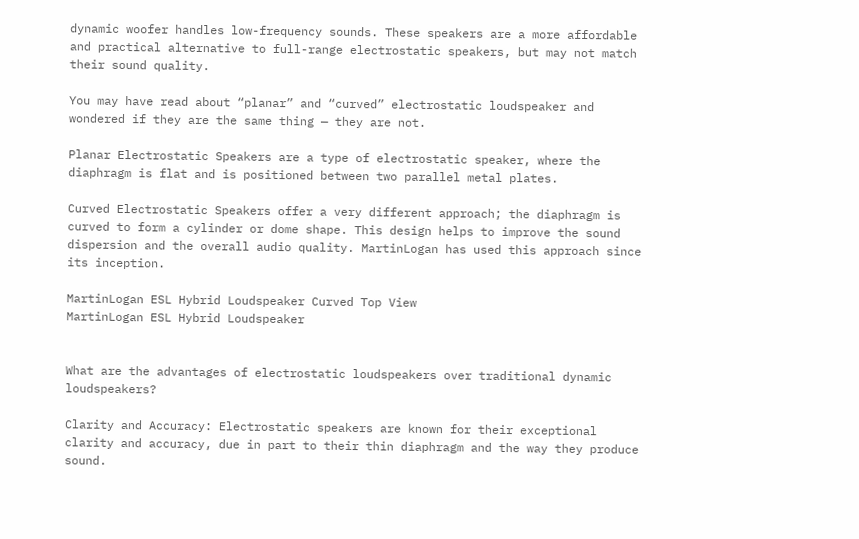dynamic woofer handles low-frequency sounds. These speakers are a more affordable and practical alternative to full-range electrostatic speakers, but may not match their sound quality.

You may have read about “planar” and “curved” electrostatic loudspeaker and wondered if they are the same thing — they are not.

Planar Electrostatic Speakers are a type of electrostatic speaker, where the diaphragm is flat and is positioned between two parallel metal plates.

Curved Electrostatic Speakers offer a very different approach; the diaphragm is curved to form a cylinder or dome shape. This design helps to improve the sound dispersion and the overall audio quality. MartinLogan has used this approach since its inception.

MartinLogan ESL Hybrid Loudspeaker Curved Top View
MartinLogan ESL Hybrid Loudspeaker


What are the advantages of electrostatic loudspeakers over traditional dynamic loudspeakers?

Clarity and Accuracy: Electrostatic speakers are known for their exceptional clarity and accuracy, due in part to their thin diaphragm and the way they produce sound.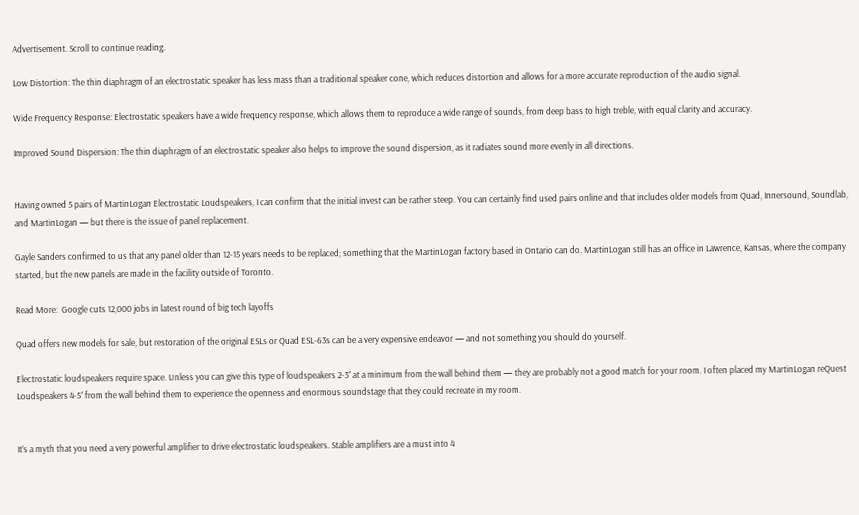Advertisement. Scroll to continue reading.

Low Distortion: The thin diaphragm of an electrostatic speaker has less mass than a traditional speaker cone, which reduces distortion and allows for a more accurate reproduction of the audio signal.

Wide Frequency Response: Electrostatic speakers have a wide frequency response, which allows them to reproduce a wide range of sounds, from deep bass to high treble, with equal clarity and accuracy.

Improved Sound Dispersion: The thin diaphragm of an electrostatic speaker also helps to improve the sound dispersion, as it radiates sound more evenly in all directions.


Having owned 5 pairs of MartinLogan Electrostatic Loudspeakers, I can confirm that the initial invest can be rather steep. You can certainly find used pairs online and that includes older models from Quad, Innersound, Soundlab, and MartinLogan — but there is the issue of panel replacement.

Gayle Sanders confirmed to us that any panel older than 12-15 years needs to be replaced; something that the MartinLogan factory based in Ontario can do. MartinLogan still has an office in Lawrence, Kansas, where the company started, but the new panels are made in the facility outside of Toronto.

Read More:  Google cuts 12,000 jobs in latest round of big tech layoffs

Quad offers new models for sale, but restoration of the original ESLs or Quad ESL-63s can be a very expensive endeavor — and not something you should do yourself.

Electrostatic loudspeakers require space. Unless you can give this type of loudspeakers 2-3′ at a minimum from the wall behind them — they are probably not a good match for your room. I often placed my MartinLogan reQuest Loudspeakers 4-5′ from the wall behind them to experience the openness and enormous soundstage that they could recreate in my room.


It’s a myth that you need a very powerful amplifier to drive electrostatic loudspeakers. Stable amplifiers are a must into 4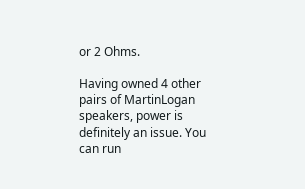or 2 Ohms.

Having owned 4 other pairs of MartinLogan speakers, power is definitely an issue. You can run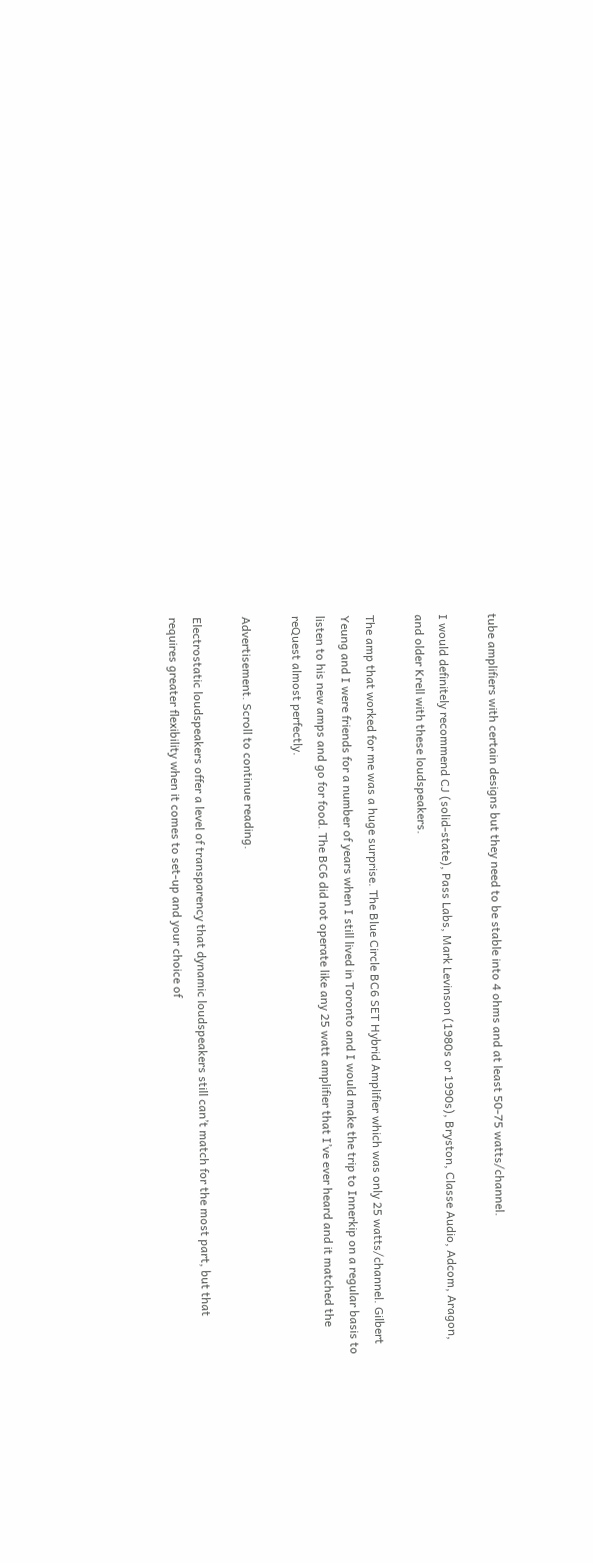tube amplifiers with certain designs but they need to be stable into 4 ohms and at least 50-75 watts/channel.

I would definitely recommend CJ (solid-state), Pass Labs, Mark Levinson (1980s or 1990s), Bryston, Classe Audio, Adcom, Aragon, and older Krell with these loudspeakers.

The amp that worked for me was a huge surprise. The Blue Circle BC6 SET Hybrid Amplifier which was only 25 watts/channel. Gilbert Yeung and I were friends for a number of years when I still lived in Toronto and I would make the trip to Innerkip on a regular basis to listen to his new amps and go for food. The BC6 did not operate like any 25 watt amplifier that I’ve ever heard and it matched the reQuest almost perfectly.

Advertisement. Scroll to continue reading.

Electrostatic loudspeakers offer a level of transparency that dynamic loudspeakers still can’t match for the most part, but that requires greater flexibility when it comes to set-up and your choice of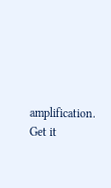amplification. Get it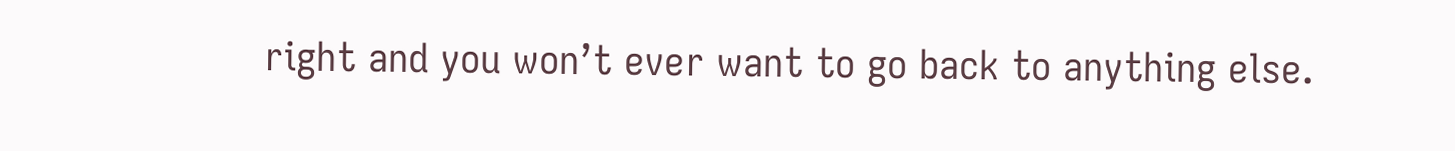right and you won’t ever want to go back to anything else.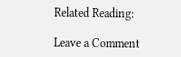Related Reading:

Leave a Comment